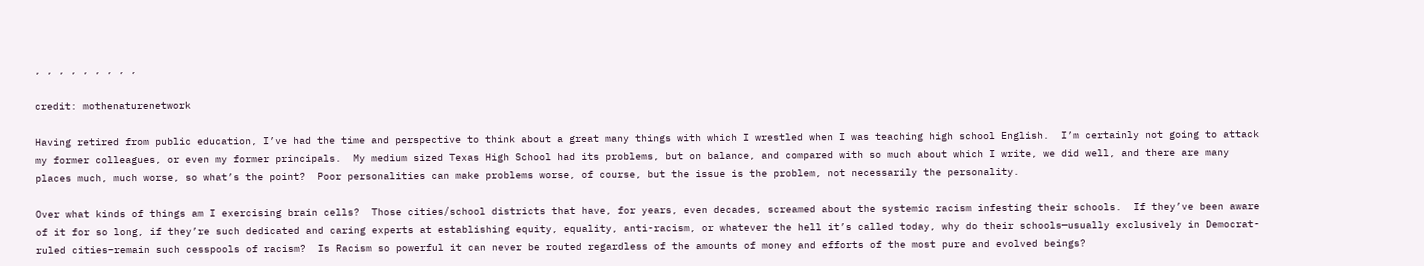, , , , , , , , ,

credit: mothenaturenetwork

Having retired from public education, I’ve had the time and perspective to think about a great many things with which I wrestled when I was teaching high school English.  I’m certainly not going to attack my former colleagues, or even my former principals.  My medium sized Texas High School had its problems, but on balance, and compared with so much about which I write, we did well, and there are many places much, much worse, so what’s the point?  Poor personalities can make problems worse, of course, but the issue is the problem, not necessarily the personality.

Over what kinds of things am I exercising brain cells?  Those cities/school districts that have, for years, even decades, screamed about the systemic racism infesting their schools.  If they’ve been aware of it for so long, if they’re such dedicated and caring experts at establishing equity, equality, anti-racism, or whatever the hell it’s called today, why do their schools—usually exclusively in Democrat-ruled cities–remain such cesspools of racism?  Is Racism so powerful it can never be routed regardless of the amounts of money and efforts of the most pure and evolved beings?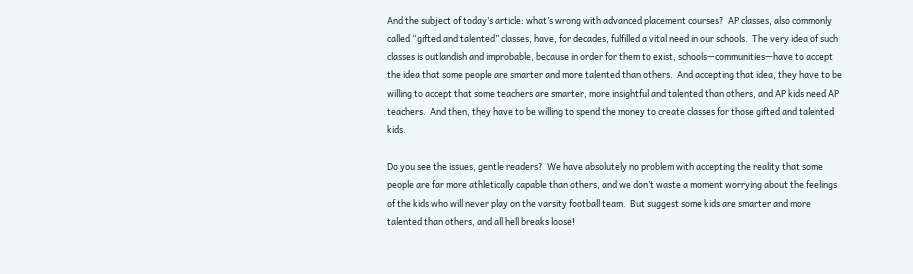And the subject of today’s article: what’s wrong with advanced placement courses?  AP classes, also commonly called “gifted and talented” classes, have, for decades, fulfilled a vital need in our schools.  The very idea of such classes is outlandish and improbable, because in order for them to exist, schools—communities—have to accept the idea that some people are smarter and more talented than others.  And accepting that idea, they have to be willing to accept that some teachers are smarter, more insightful and talented than others, and AP kids need AP teachers.  And then, they have to be willing to spend the money to create classes for those gifted and talented kids.

Do you see the issues, gentle readers?  We have absolutely no problem with accepting the reality that some people are far more athletically capable than others, and we don’t waste a moment worrying about the feelings of the kids who will never play on the varsity football team.  But suggest some kids are smarter and more talented than others, and all hell breaks loose!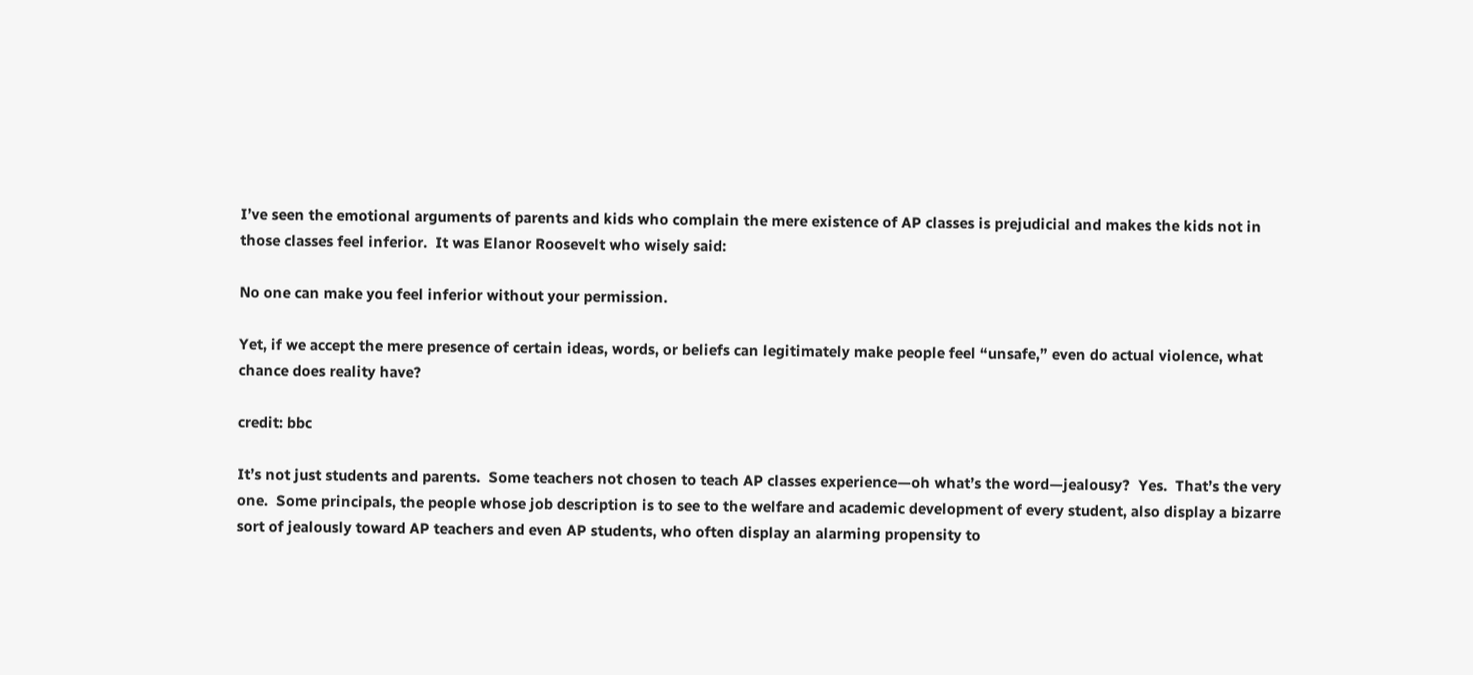I’ve seen the emotional arguments of parents and kids who complain the mere existence of AP classes is prejudicial and makes the kids not in those classes feel inferior.  It was Elanor Roosevelt who wisely said:

No one can make you feel inferior without your permission.

Yet, if we accept the mere presence of certain ideas, words, or beliefs can legitimately make people feel “unsafe,” even do actual violence, what chance does reality have?

credit: bbc

It’s not just students and parents.  Some teachers not chosen to teach AP classes experience—oh what’s the word—jealousy?  Yes.  That’s the very one.  Some principals, the people whose job description is to see to the welfare and academic development of every student, also display a bizarre sort of jealously toward AP teachers and even AP students, who often display an alarming propensity to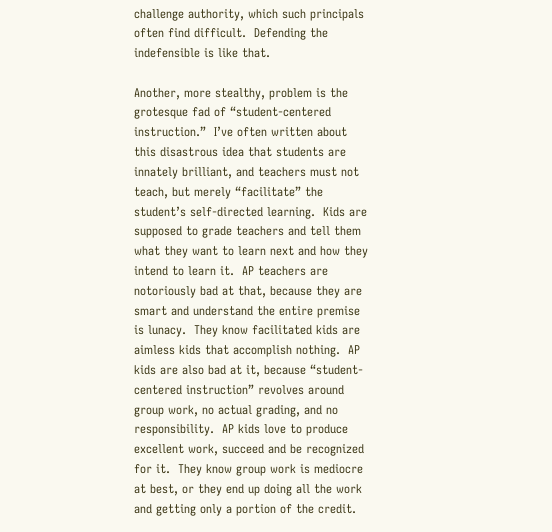challenge authority, which such principals often find difficult.  Defending the indefensible is like that.

Another, more stealthy, problem is the grotesque fad of “student-centered instruction.”  I’ve often written about this disastrous idea that students are innately brilliant, and teachers must not teach, but merely “facilitate” the student’s self-directed learning.  Kids are supposed to grade teachers and tell them what they want to learn next and how they intend to learn it.  AP teachers are notoriously bad at that, because they are smart and understand the entire premise is lunacy.  They know facilitated kids are aimless kids that accomplish nothing.  AP kids are also bad at it, because “student-centered instruction” revolves around group work, no actual grading, and no responsibility.  AP kids love to produce excellent work, succeed and be recognized for it.  They know group work is mediocre at best, or they end up doing all the work and getting only a portion of the credit.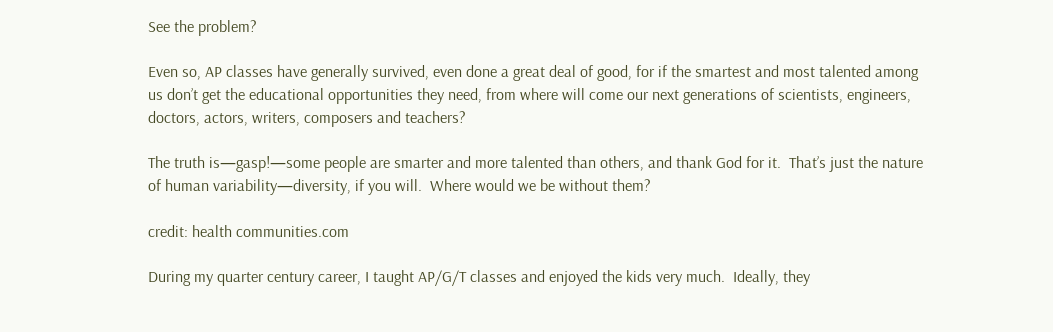See the problem?

Even so, AP classes have generally survived, even done a great deal of good, for if the smartest and most talented among us don’t get the educational opportunities they need, from where will come our next generations of scientists, engineers, doctors, actors, writers, composers and teachers?

The truth is—gasp!—some people are smarter and more talented than others, and thank God for it.  That’s just the nature of human variability—diversity, if you will.  Where would we be without them?

credit: health communities.com

During my quarter century career, I taught AP/G/T classes and enjoyed the kids very much.  Ideally, they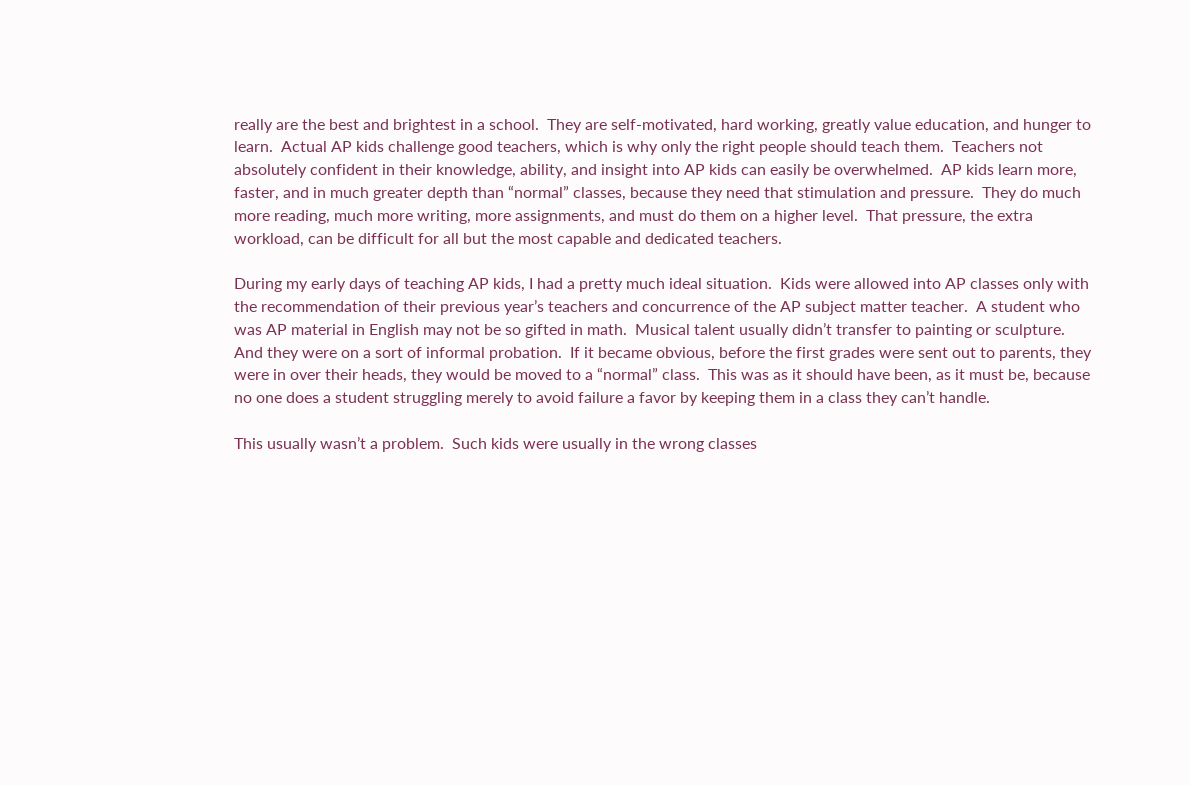really are the best and brightest in a school.  They are self-motivated, hard working, greatly value education, and hunger to learn.  Actual AP kids challenge good teachers, which is why only the right people should teach them.  Teachers not absolutely confident in their knowledge, ability, and insight into AP kids can easily be overwhelmed.  AP kids learn more, faster, and in much greater depth than “normal” classes, because they need that stimulation and pressure.  They do much more reading, much more writing, more assignments, and must do them on a higher level.  That pressure, the extra workload, can be difficult for all but the most capable and dedicated teachers.

During my early days of teaching AP kids, I had a pretty much ideal situation.  Kids were allowed into AP classes only with the recommendation of their previous year’s teachers and concurrence of the AP subject matter teacher.  A student who was AP material in English may not be so gifted in math.  Musical talent usually didn’t transfer to painting or sculpture.  And they were on a sort of informal probation.  If it became obvious, before the first grades were sent out to parents, they were in over their heads, they would be moved to a “normal” class.  This was as it should have been, as it must be, because no one does a student struggling merely to avoid failure a favor by keeping them in a class they can’t handle.

This usually wasn’t a problem.  Such kids were usually in the wrong classes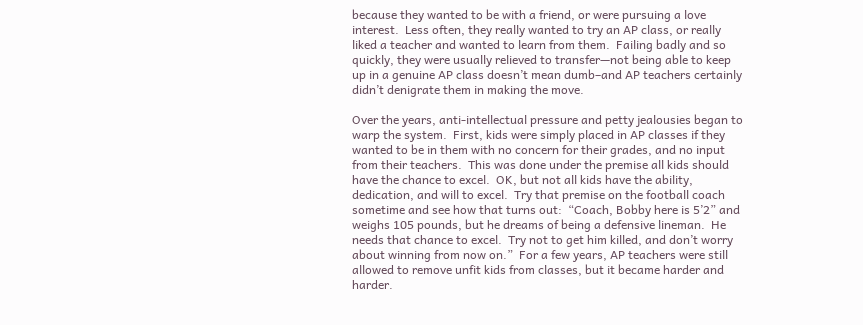because they wanted to be with a friend, or were pursuing a love interest.  Less often, they really wanted to try an AP class, or really liked a teacher and wanted to learn from them.  Failing badly and so quickly, they were usually relieved to transfer—not being able to keep up in a genuine AP class doesn’t mean dumb–and AP teachers certainly didn’t denigrate them in making the move.

Over the years, anti-intellectual pressure and petty jealousies began to warp the system.  First, kids were simply placed in AP classes if they wanted to be in them with no concern for their grades, and no input from their teachers.  This was done under the premise all kids should have the chance to excel.  OK, but not all kids have the ability, dedication, and will to excel.  Try that premise on the football coach sometime and see how that turns out:  “Coach, Bobby here is 5’2” and weighs 105 pounds, but he dreams of being a defensive lineman.  He needs that chance to excel.  Try not to get him killed, and don’t worry about winning from now on.”  For a few years, AP teachers were still allowed to remove unfit kids from classes, but it became harder and harder.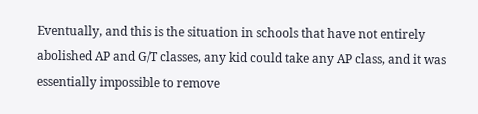Eventually, and this is the situation in schools that have not entirely abolished AP and G/T classes, any kid could take any AP class, and it was essentially impossible to remove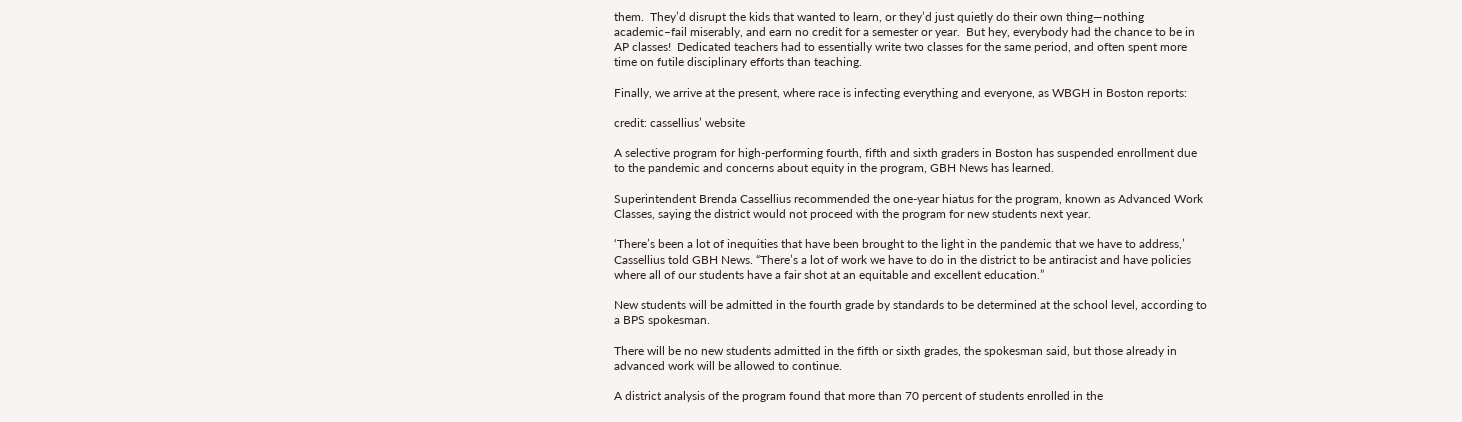them.  They’d disrupt the kids that wanted to learn, or they’d just quietly do their own thing—nothing academic–fail miserably, and earn no credit for a semester or year.  But hey, everybody had the chance to be in AP classes!  Dedicated teachers had to essentially write two classes for the same period, and often spent more time on futile disciplinary efforts than teaching.

Finally, we arrive at the present, where race is infecting everything and everyone, as WBGH in Boston reports:

credit: cassellius’ website

A selective program for high-performing fourth, fifth and sixth graders in Boston has suspended enrollment due to the pandemic and concerns about equity in the program, GBH News has learned.

Superintendent Brenda Cassellius recommended the one-year hiatus for the program, known as Advanced Work Classes, saying the district would not proceed with the program for new students next year.

‘There’s been a lot of inequities that have been brought to the light in the pandemic that we have to address,’ Cassellius told GBH News. “There’s a lot of work we have to do in the district to be antiracist and have policies where all of our students have a fair shot at an equitable and excellent education.”

New students will be admitted in the fourth grade by standards to be determined at the school level, according to a BPS spokesman.

There will be no new students admitted in the fifth or sixth grades, the spokesman said, but those already in advanced work will be allowed to continue.

A district analysis of the program found that more than 70 percent of students enrolled in the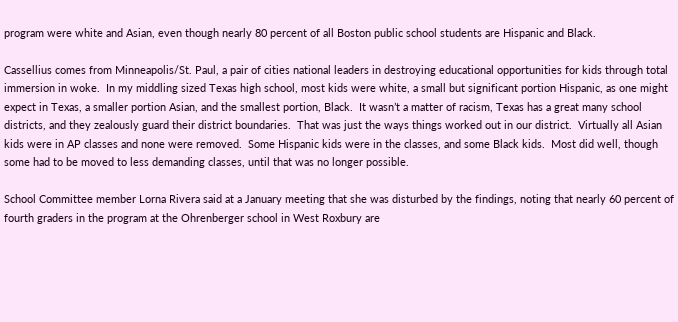program were white and Asian, even though nearly 80 percent of all Boston public school students are Hispanic and Black.

Cassellius comes from Minneapolis/St. Paul, a pair of cities national leaders in destroying educational opportunities for kids through total immersion in woke.  In my middling sized Texas high school, most kids were white, a small but significant portion Hispanic, as one might expect in Texas, a smaller portion Asian, and the smallest portion, Black.  It wasn’t a matter of racism, Texas has a great many school districts, and they zealously guard their district boundaries.  That was just the ways things worked out in our district.  Virtually all Asian kids were in AP classes and none were removed.  Some Hispanic kids were in the classes, and some Black kids.  Most did well, though some had to be moved to less demanding classes, until that was no longer possible.

School Committee member Lorna Rivera said at a January meeting that she was disturbed by the findings, noting that nearly 60 percent of fourth graders in the program at the Ohrenberger school in West Roxbury are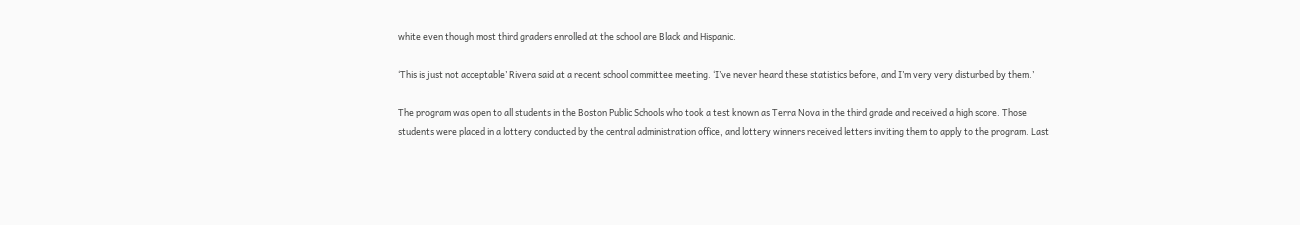white even though most third graders enrolled at the school are Black and Hispanic.

‘This is just not acceptable’ Rivera said at a recent school committee meeting. ‘I’ve never heard these statistics before, and I’m very very disturbed by them.’

The program was open to all students in the Boston Public Schools who took a test known as Terra Nova in the third grade and received a high score. Those students were placed in a lottery conducted by the central administration office, and lottery winners received letters inviting them to apply to the program. Last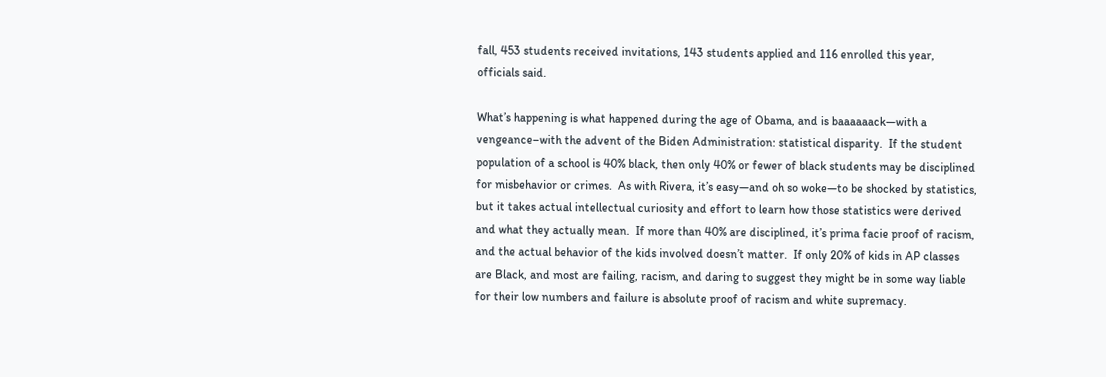fall, 453 students received invitations, 143 students applied and 116 enrolled this year, officials said.

What’s happening is what happened during the age of Obama, and is baaaaaack—with a vengeance–with the advent of the Biden Administration: statistical disparity.  If the student population of a school is 40% black, then only 40% or fewer of black students may be disciplined for misbehavior or crimes.  As with Rivera, it’s easy—and oh so woke—to be shocked by statistics, but it takes actual intellectual curiosity and effort to learn how those statistics were derived and what they actually mean.  If more than 40% are disciplined, it’s prima facie proof of racism, and the actual behavior of the kids involved doesn’t matter.  If only 20% of kids in AP classes are Black, and most are failing, racism, and daring to suggest they might be in some way liable for their low numbers and failure is absolute proof of racism and white supremacy.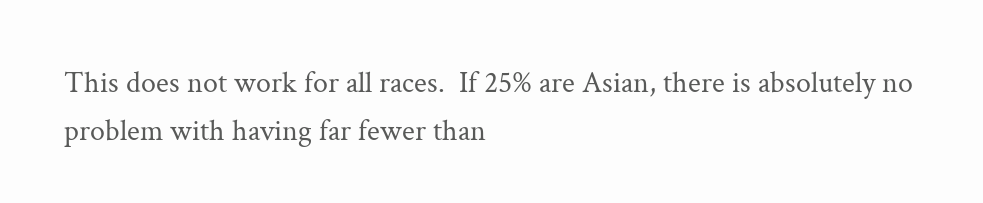This does not work for all races.  If 25% are Asian, there is absolutely no problem with having far fewer than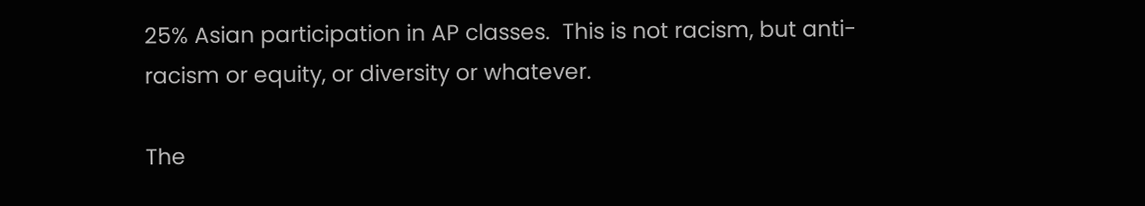25% Asian participation in AP classes.  This is not racism, but anti-racism or equity, or diversity or whatever.

The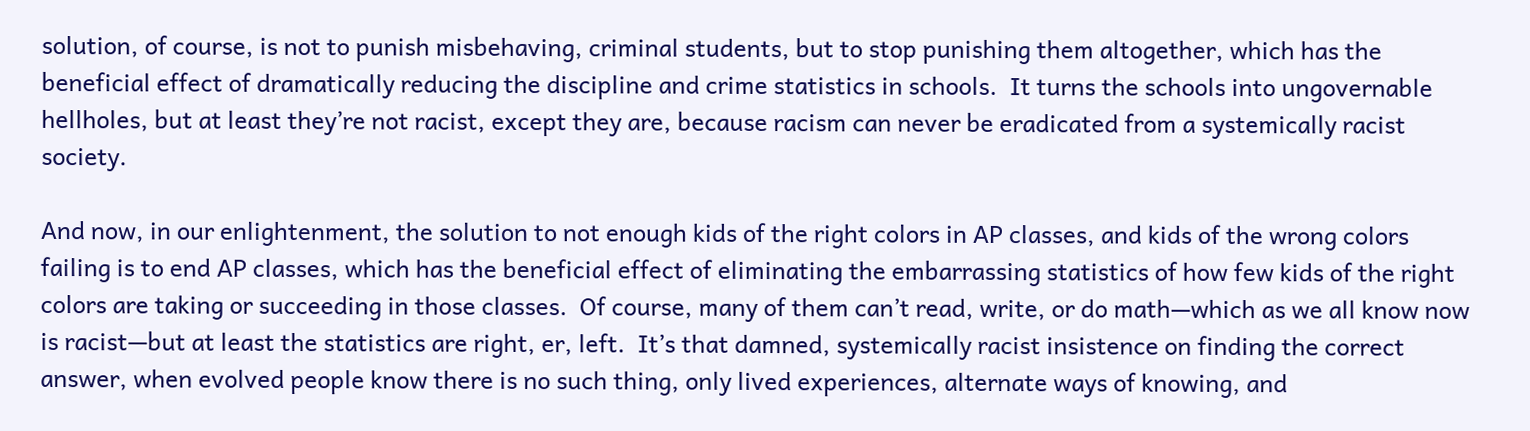solution, of course, is not to punish misbehaving, criminal students, but to stop punishing them altogether, which has the beneficial effect of dramatically reducing the discipline and crime statistics in schools.  It turns the schools into ungovernable hellholes, but at least they’re not racist, except they are, because racism can never be eradicated from a systemically racist society.

And now, in our enlightenment, the solution to not enough kids of the right colors in AP classes, and kids of the wrong colors failing is to end AP classes, which has the beneficial effect of eliminating the embarrassing statistics of how few kids of the right colors are taking or succeeding in those classes.  Of course, many of them can’t read, write, or do math—which as we all know now is racist—but at least the statistics are right, er, left.  It’s that damned, systemically racist insistence on finding the correct answer, when evolved people know there is no such thing, only lived experiences, alternate ways of knowing, and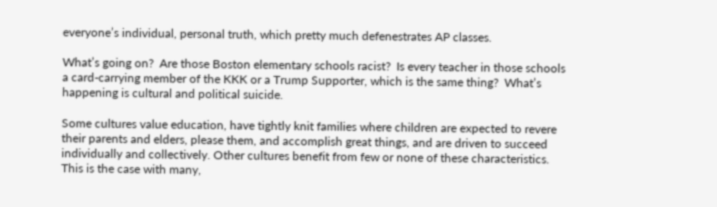everyone’s individual, personal truth, which pretty much defenestrates AP classes.

What’s going on?  Are those Boston elementary schools racist?  Is every teacher in those schools a card-carrying member of the KKK or a Trump Supporter, which is the same thing?  What’s happening is cultural and political suicide.

Some cultures value education, have tightly knit families where children are expected to revere their parents and elders, please them, and accomplish great things, and are driven to succeed individually and collectively. Other cultures benefit from few or none of these characteristics.  This is the case with many,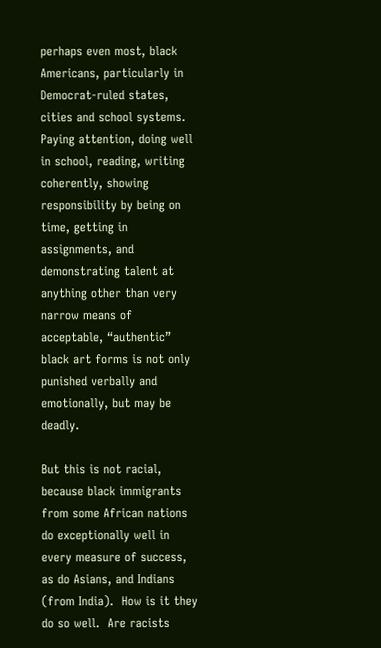perhaps even most, black Americans, particularly in Democrat-ruled states, cities and school systems.  Paying attention, doing well in school, reading, writing coherently, showing responsibility by being on time, getting in assignments, and demonstrating talent at anything other than very narrow means of acceptable, “authentic” black art forms is not only punished verbally and emotionally, but may be deadly.

But this is not racial, because black immigrants from some African nations do exceptionally well in every measure of success, as do Asians, and Indians (from India).  How is it they do so well.  Are racists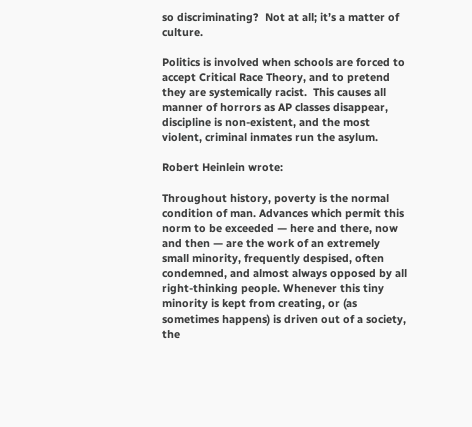so discriminating?  Not at all; it’s a matter of culture.

Politics is involved when schools are forced to accept Critical Race Theory, and to pretend they are systemically racist.  This causes all manner of horrors as AP classes disappear, discipline is non-existent, and the most violent, criminal inmates run the asylum.

Robert Heinlein wrote:

Throughout history, poverty is the normal condition of man. Advances which permit this norm to be exceeded — here and there, now and then — are the work of an extremely small minority, frequently despised, often condemned, and almost always opposed by all right-thinking people. Whenever this tiny minority is kept from creating, or (as sometimes happens) is driven out of a society, the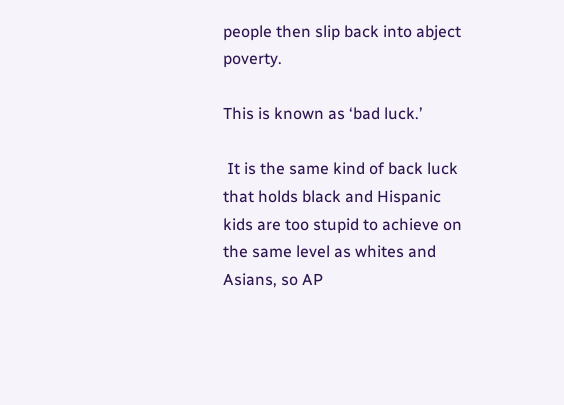people then slip back into abject poverty.

This is known as ‘bad luck.’

 It is the same kind of back luck that holds black and Hispanic kids are too stupid to achieve on the same level as whites and Asians, so AP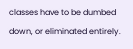classes have to be dumbed down, or eliminated entirely.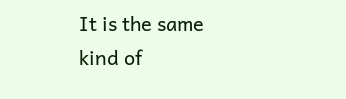It is the same kind of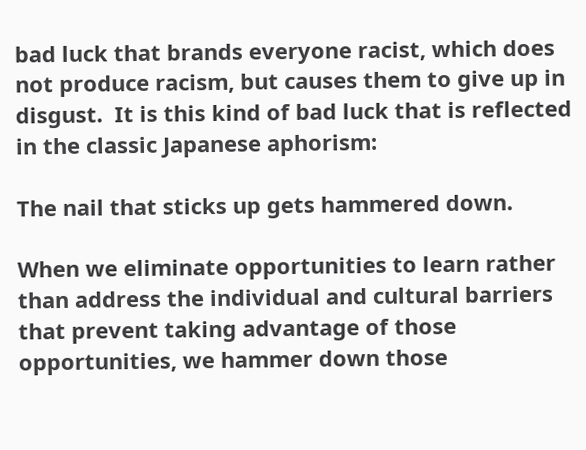bad luck that brands everyone racist, which does not produce racism, but causes them to give up in disgust.  It is this kind of bad luck that is reflected in the classic Japanese aphorism:

The nail that sticks up gets hammered down.

When we eliminate opportunities to learn rather than address the individual and cultural barriers that prevent taking advantage of those opportunities, we hammer down those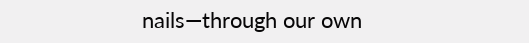nails—through our own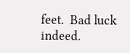feet.  Bad luck indeed.